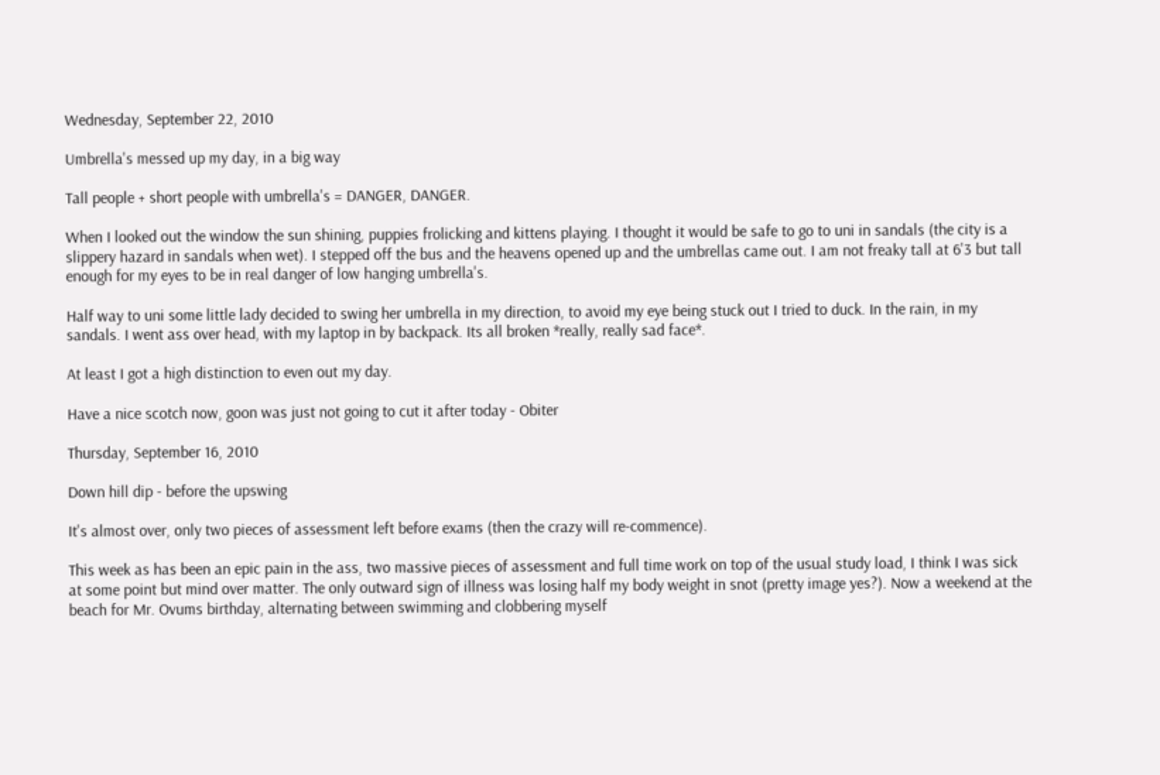Wednesday, September 22, 2010

Umbrella's messed up my day, in a big way

Tall people + short people with umbrella's = DANGER, DANGER.

When I looked out the window the sun shining, puppies frolicking and kittens playing. I thought it would be safe to go to uni in sandals (the city is a slippery hazard in sandals when wet). I stepped off the bus and the heavens opened up and the umbrellas came out. I am not freaky tall at 6'3 but tall enough for my eyes to be in real danger of low hanging umbrella's.

Half way to uni some little lady decided to swing her umbrella in my direction, to avoid my eye being stuck out I tried to duck. In the rain, in my sandals. I went ass over head, with my laptop in by backpack. Its all broken *really, really sad face*.

At least I got a high distinction to even out my day.

Have a nice scotch now, goon was just not going to cut it after today - Obiter

Thursday, September 16, 2010

Down hill dip - before the upswing

It's almost over, only two pieces of assessment left before exams (then the crazy will re-commence).

This week as has been an epic pain in the ass, two massive pieces of assessment and full time work on top of the usual study load, I think I was sick at some point but mind over matter. The only outward sign of illness was losing half my body weight in snot (pretty image yes?). Now a weekend at the beach for Mr. Ovums birthday, alternating between swimming and clobbering myself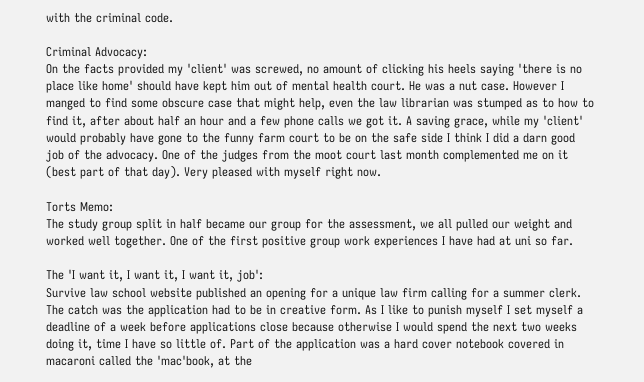with the criminal code.

Criminal Advocacy:
On the facts provided my 'client' was screwed, no amount of clicking his heels saying 'there is no place like home' should have kept him out of mental health court. He was a nut case. However I manged to find some obscure case that might help, even the law librarian was stumped as to how to find it, after about half an hour and a few phone calls we got it. A saving grace, while my 'client' would probably have gone to the funny farm court to be on the safe side I think I did a darn good job of the advocacy. One of the judges from the moot court last month complemented me on it (best part of that day). Very pleased with myself right now.

Torts Memo:
The study group split in half became our group for the assessment, we all pulled our weight and worked well together. One of the first positive group work experiences I have had at uni so far.

The 'I want it, I want it, I want it, job':
Survive law school website published an opening for a unique law firm calling for a summer clerk. The catch was the application had to be in creative form. As I like to punish myself I set myself a deadline of a week before applications close because otherwise I would spend the next two weeks doing it, time I have so little of. Part of the application was a hard cover notebook covered in macaroni called the 'mac'book, at the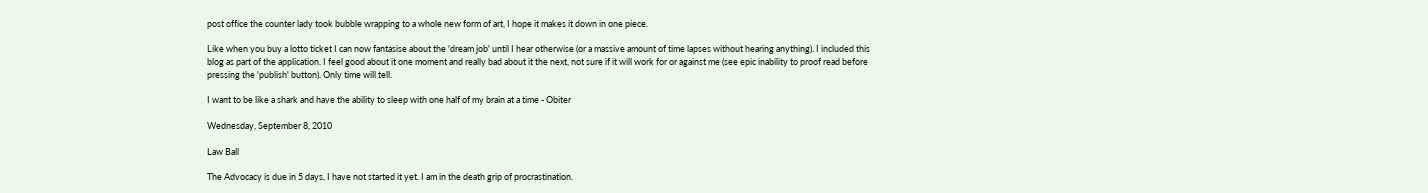post office the counter lady took bubble wrapping to a whole new form of art, I hope it makes it down in one piece.

Like when you buy a lotto ticket I can now fantasise about the 'dream job' until I hear otherwise (or a massive amount of time lapses without hearing anything). I included this blog as part of the application. I feel good about it one moment and really bad about it the next, not sure if it will work for or against me (see epic inability to proof read before pressing the 'publish' button). Only time will tell.

I want to be like a shark and have the ability to sleep with one half of my brain at a time - Obiter

Wednesday, September 8, 2010

Law Ball

The Advocacy is due in 5 days, I have not started it yet. I am in the death grip of procrastination.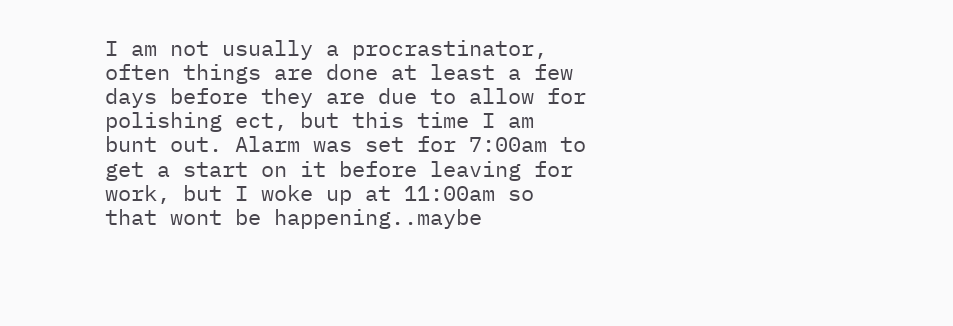I am not usually a procrastinator, often things are done at least a few days before they are due to allow for polishing ect, but this time I am bunt out. Alarm was set for 7:00am to get a start on it before leaving for work, but I woke up at 11:00am so that wont be happening..maybe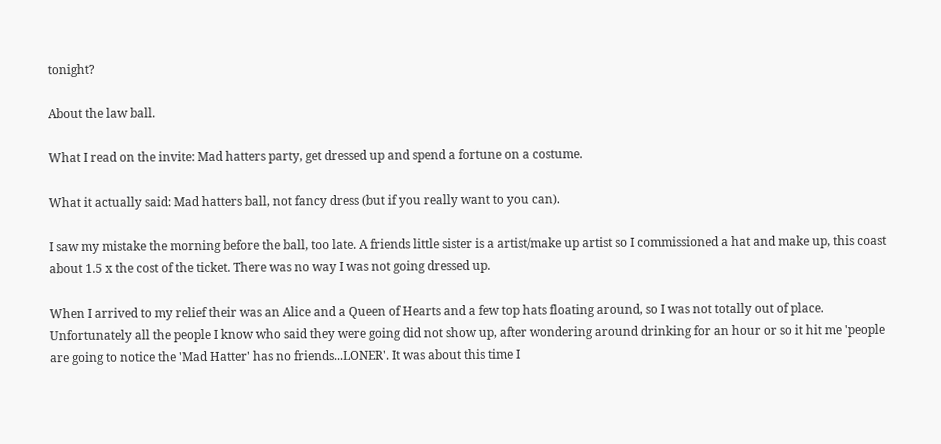tonight?

About the law ball.

What I read on the invite: Mad hatters party, get dressed up and spend a fortune on a costume.

What it actually said: Mad hatters ball, not fancy dress (but if you really want to you can).

I saw my mistake the morning before the ball, too late. A friends little sister is a artist/make up artist so I commissioned a hat and make up, this coast about 1.5 x the cost of the ticket. There was no way I was not going dressed up.

When I arrived to my relief their was an Alice and a Queen of Hearts and a few top hats floating around, so I was not totally out of place. Unfortunately all the people I know who said they were going did not show up, after wondering around drinking for an hour or so it hit me 'people are going to notice the 'Mad Hatter' has no friends...LONER'. It was about this time I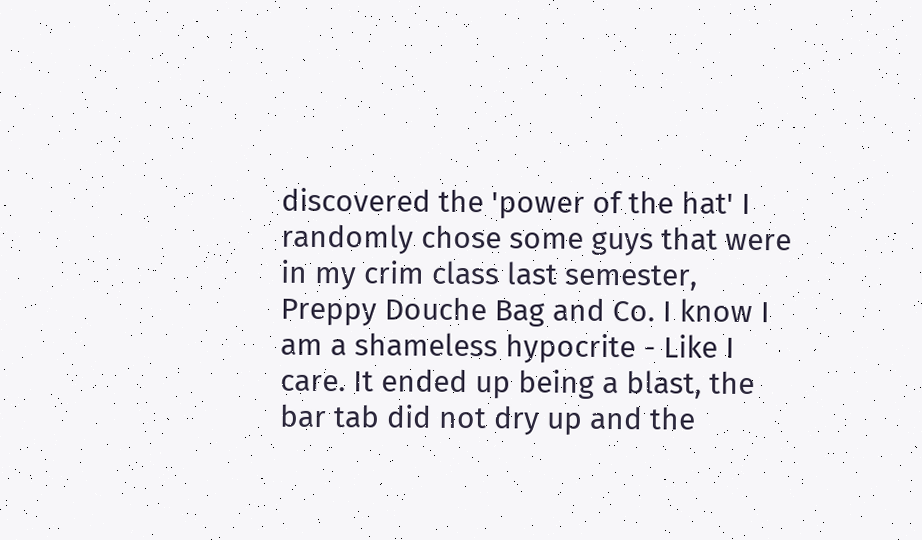discovered the 'power of the hat' I randomly chose some guys that were in my crim class last semester, Preppy Douche Bag and Co. I know I am a shameless hypocrite - Like I care. It ended up being a blast, the bar tab did not dry up and the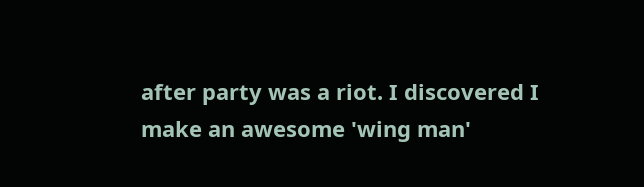after party was a riot. I discovered I make an awesome 'wing man'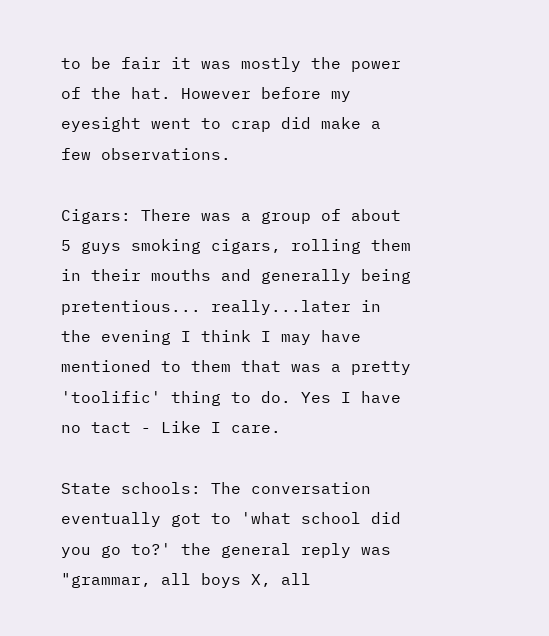to be fair it was mostly the power of the hat. However before my eyesight went to crap did make a few observations.

Cigars: There was a group of about 5 guys smoking cigars, rolling them in their mouths and generally being pretentious... really...later in the evening I think I may have mentioned to them that was a pretty 'toolific' thing to do. Yes I have no tact - Like I care.

State schools: The conversation eventually got to 'what school did you go to?' the general reply was "grammar, all boys X, all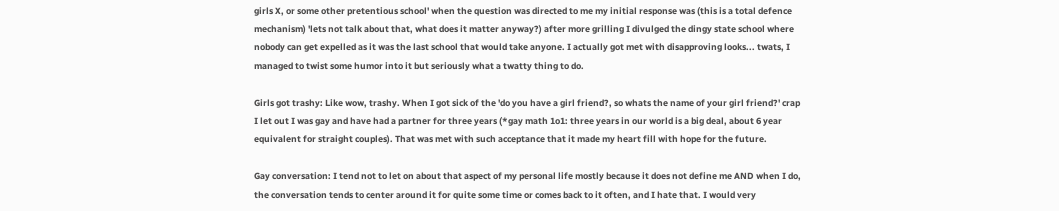girls X, or some other pretentious school' when the question was directed to me my initial response was (this is a total defence mechanism) 'lets not talk about that, what does it matter anyway?) after more grilling I divulged the dingy state school where nobody can get expelled as it was the last school that would take anyone. I actually got met with disapproving looks... twats, I managed to twist some humor into it but seriously what a twatty thing to do.

Girls got trashy: Like wow, trashy. When I got sick of the 'do you have a girl friend?, so whats the name of your girl friend?' crap I let out I was gay and have had a partner for three years (*gay math 1o1: three years in our world is a big deal, about 6 year equivalent for straight couples). That was met with such acceptance that it made my heart fill with hope for the future.

Gay conversation: I tend not to let on about that aspect of my personal life mostly because it does not define me AND when I do, the conversation tends to center around it for quite some time or comes back to it often, and I hate that. I would very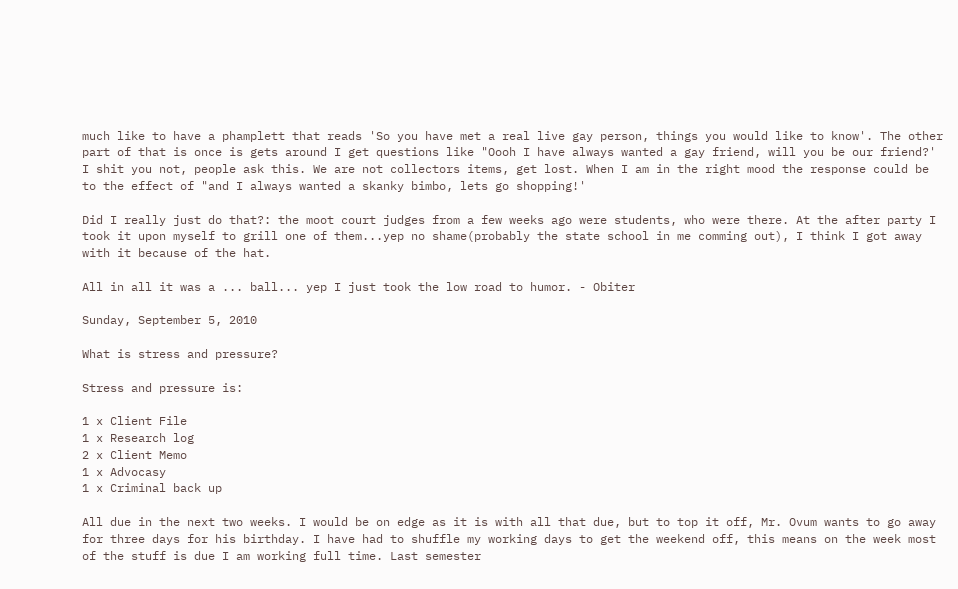much like to have a phamplett that reads 'So you have met a real live gay person, things you would like to know'. The other part of that is once is gets around I get questions like "Oooh I have always wanted a gay friend, will you be our friend?' I shit you not, people ask this. We are not collectors items, get lost. When I am in the right mood the response could be to the effect of "and I always wanted a skanky bimbo, lets go shopping!'

Did I really just do that?: the moot court judges from a few weeks ago were students, who were there. At the after party I took it upon myself to grill one of them...yep no shame(probably the state school in me comming out), I think I got away with it because of the hat.

All in all it was a ... ball... yep I just took the low road to humor. - Obiter

Sunday, September 5, 2010

What is stress and pressure?

Stress and pressure is:

1 x Client File
1 x Research log
2 x Client Memo
1 x Advocasy
1 x Criminal back up

All due in the next two weeks. I would be on edge as it is with all that due, but to top it off, Mr. Ovum wants to go away for three days for his birthday. I have had to shuffle my working days to get the weekend off, this means on the week most of the stuff is due I am working full time. Last semester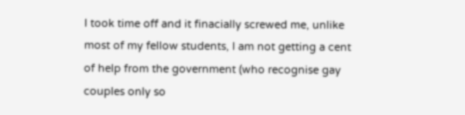I took time off and it finacially screwed me, unlike most of my fellow students, I am not getting a cent of help from the government (who recognise gay couples only so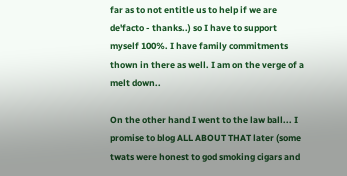far as to not entitle us to help if we are de'facto - thanks..) so I have to support myself 100%. I have family commitments thown in there as well. I am on the verge of a melt down..

On the other hand I went to the law ball... I promise to blog ALL ABOUT THAT later (some twats were honest to god smoking cigars and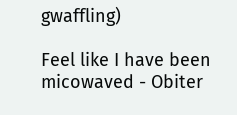gwaffling)

Feel like I have been micowaved - Obiter